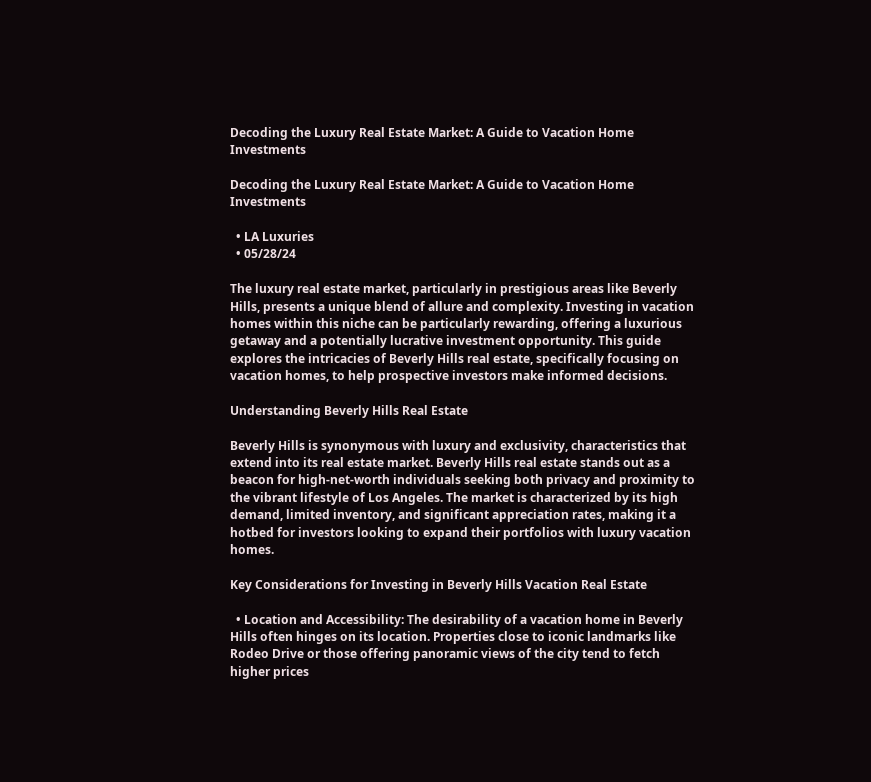Decoding the Luxury Real Estate Market: A Guide to Vacation Home Investments

Decoding the Luxury Real Estate Market: A Guide to Vacation Home Investments

  • LA Luxuries
  • 05/28/24

The luxury real estate market, particularly in prestigious areas like Beverly Hills, presents a unique blend of allure and complexity. Investing in vacation homes within this niche can be particularly rewarding, offering a luxurious getaway and a potentially lucrative investment opportunity. This guide explores the intricacies of Beverly Hills real estate, specifically focusing on vacation homes, to help prospective investors make informed decisions.

Understanding Beverly Hills Real Estate

Beverly Hills is synonymous with luxury and exclusivity, characteristics that extend into its real estate market. Beverly Hills real estate stands out as a beacon for high-net-worth individuals seeking both privacy and proximity to the vibrant lifestyle of Los Angeles. The market is characterized by its high demand, limited inventory, and significant appreciation rates, making it a hotbed for investors looking to expand their portfolios with luxury vacation homes.

Key Considerations for Investing in Beverly Hills Vacation Real Estate

  • Location and Accessibility: The desirability of a vacation home in Beverly Hills often hinges on its location. Properties close to iconic landmarks like Rodeo Drive or those offering panoramic views of the city tend to fetch higher prices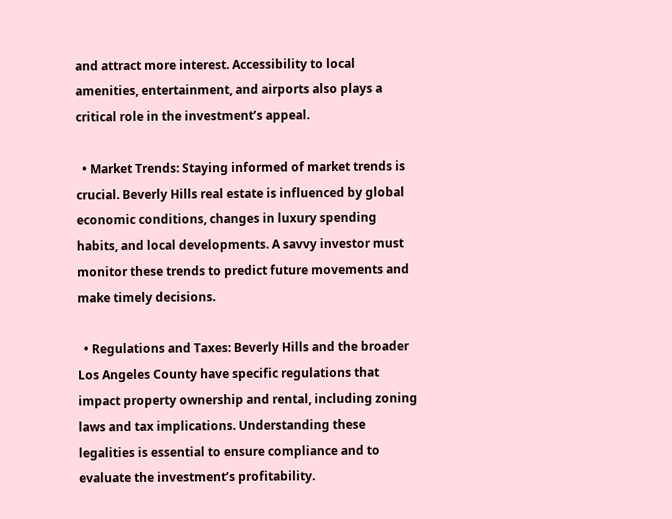and attract more interest. Accessibility to local amenities, entertainment, and airports also plays a critical role in the investment’s appeal.

  • Market Trends: Staying informed of market trends is crucial. Beverly Hills real estate is influenced by global economic conditions, changes in luxury spending habits, and local developments. A savvy investor must monitor these trends to predict future movements and make timely decisions.

  • Regulations and Taxes: Beverly Hills and the broader Los Angeles County have specific regulations that impact property ownership and rental, including zoning laws and tax implications. Understanding these legalities is essential to ensure compliance and to evaluate the investment’s profitability.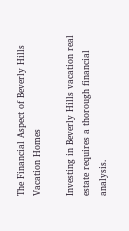The Financial Aspect of Beverly Hills Vacation Homes

Investing in Beverly Hills vacation real estate requires a thorough financial analysis.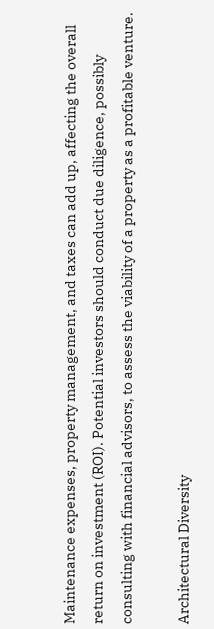Maintenance expenses, property management, and taxes can add up, affecting the overall return on investment (ROI). Potential investors should conduct due diligence, possibly consulting with financial advisors, to assess the viability of a property as a profitable venture.

Architectural Diversity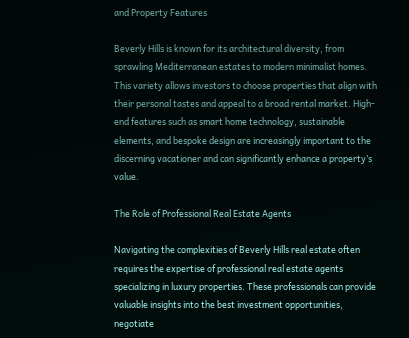and Property Features

Beverly Hills is known for its architectural diversity, from sprawling Mediterranean estates to modern minimalist homes. This variety allows investors to choose properties that align with their personal tastes and appeal to a broad rental market. High-end features such as smart home technology, sustainable elements, and bespoke design are increasingly important to the discerning vacationer and can significantly enhance a property’s value.

The Role of Professional Real Estate Agents

Navigating the complexities of Beverly Hills real estate often requires the expertise of professional real estate agents specializing in luxury properties. These professionals can provide valuable insights into the best investment opportunities, negotiate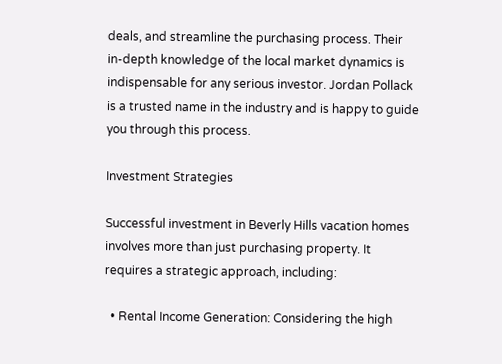deals, and streamline the purchasing process. Their in-depth knowledge of the local market dynamics is indispensable for any serious investor. Jordan Pollack is a trusted name in the industry and is happy to guide you through this process.

Investment Strategies

Successful investment in Beverly Hills vacation homes involves more than just purchasing property. It requires a strategic approach, including:

  • Rental Income Generation: Considering the high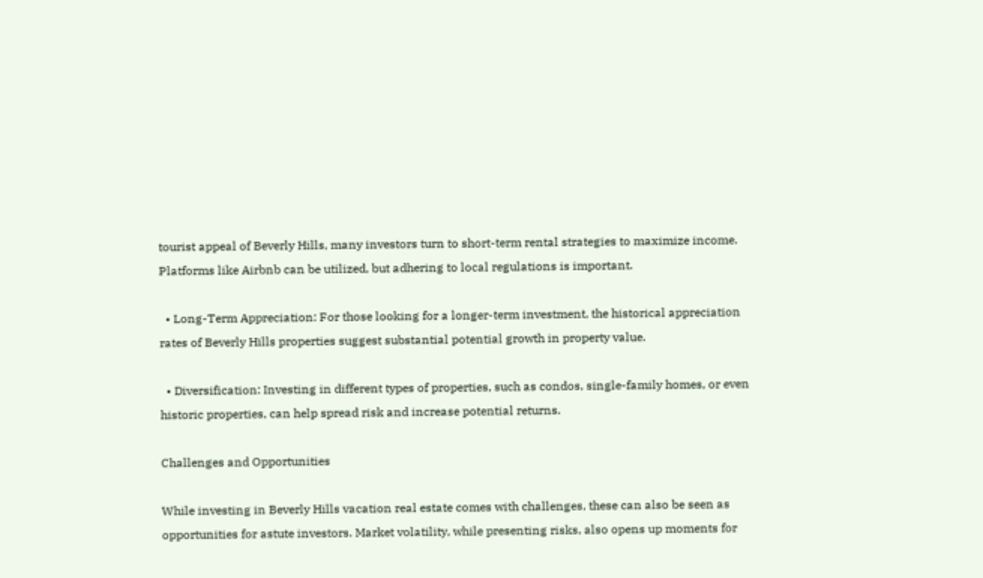tourist appeal of Beverly Hills, many investors turn to short-term rental strategies to maximize income. Platforms like Airbnb can be utilized, but adhering to local regulations is important.

  • Long-Term Appreciation: For those looking for a longer-term investment, the historical appreciation rates of Beverly Hills properties suggest substantial potential growth in property value.

  • Diversification: Investing in different types of properties, such as condos, single-family homes, or even historic properties, can help spread risk and increase potential returns.

Challenges and Opportunities

While investing in Beverly Hills vacation real estate comes with challenges, these can also be seen as opportunities for astute investors. Market volatility, while presenting risks, also opens up moments for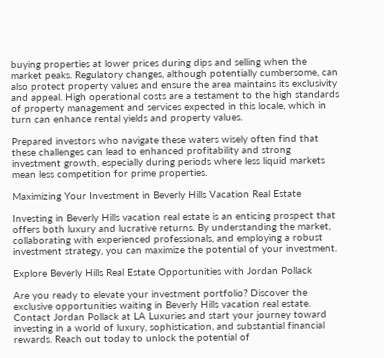buying properties at lower prices during dips and selling when the market peaks. Regulatory changes, although potentially cumbersome, can also protect property values and ensure the area maintains its exclusivity and appeal. High operational costs are a testament to the high standards of property management and services expected in this locale, which in turn can enhance rental yields and property values.

Prepared investors who navigate these waters wisely often find that these challenges can lead to enhanced profitability and strong investment growth, especially during periods where less liquid markets mean less competition for prime properties.

Maximizing Your Investment in Beverly Hills Vacation Real Estate

Investing in Beverly Hills vacation real estate is an enticing prospect that offers both luxury and lucrative returns. By understanding the market, collaborating with experienced professionals, and employing a robust investment strategy, you can maximize the potential of your investment.

Explore Beverly Hills Real Estate Opportunities with Jordan Pollack

Are you ready to elevate your investment portfolio? Discover the exclusive opportunities waiting in Beverly Hills vacation real estate. Contact Jordan Pollack at LA Luxuries and start your journey toward investing in a world of luxury, sophistication, and substantial financial rewards. Reach out today to unlock the potential of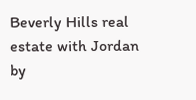Beverly Hills real estate with Jordan by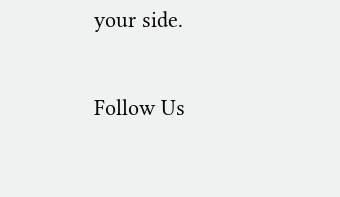your side.

Follow Us